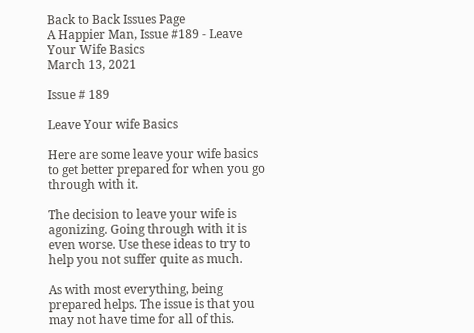Back to Back Issues Page
A Happier Man, Issue #189 - Leave Your Wife Basics
March 13, 2021

Issue # 189

Leave Your wife Basics

Here are some leave your wife basics to get better prepared for when you go through with it.

The decision to leave your wife is agonizing. Going through with it is even worse. Use these ideas to try to help you not suffer quite as much.

As with most everything, being prepared helps. The issue is that you may not have time for all of this.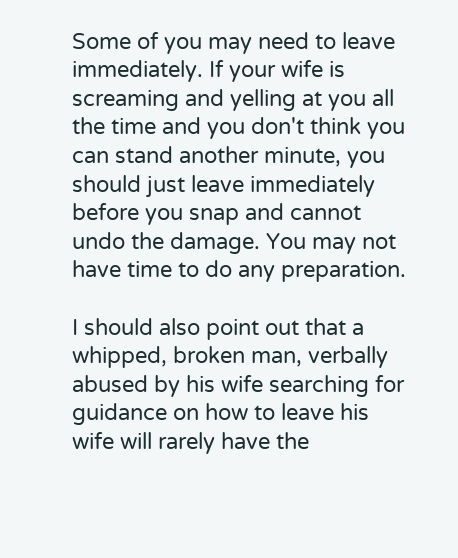Some of you may need to leave immediately. If your wife is screaming and yelling at you all the time and you don't think you can stand another minute, you should just leave immediately before you snap and cannot undo the damage. You may not have time to do any preparation.

I should also point out that a whipped, broken man, verbally abused by his wife searching for guidance on how to leave his wife will rarely have the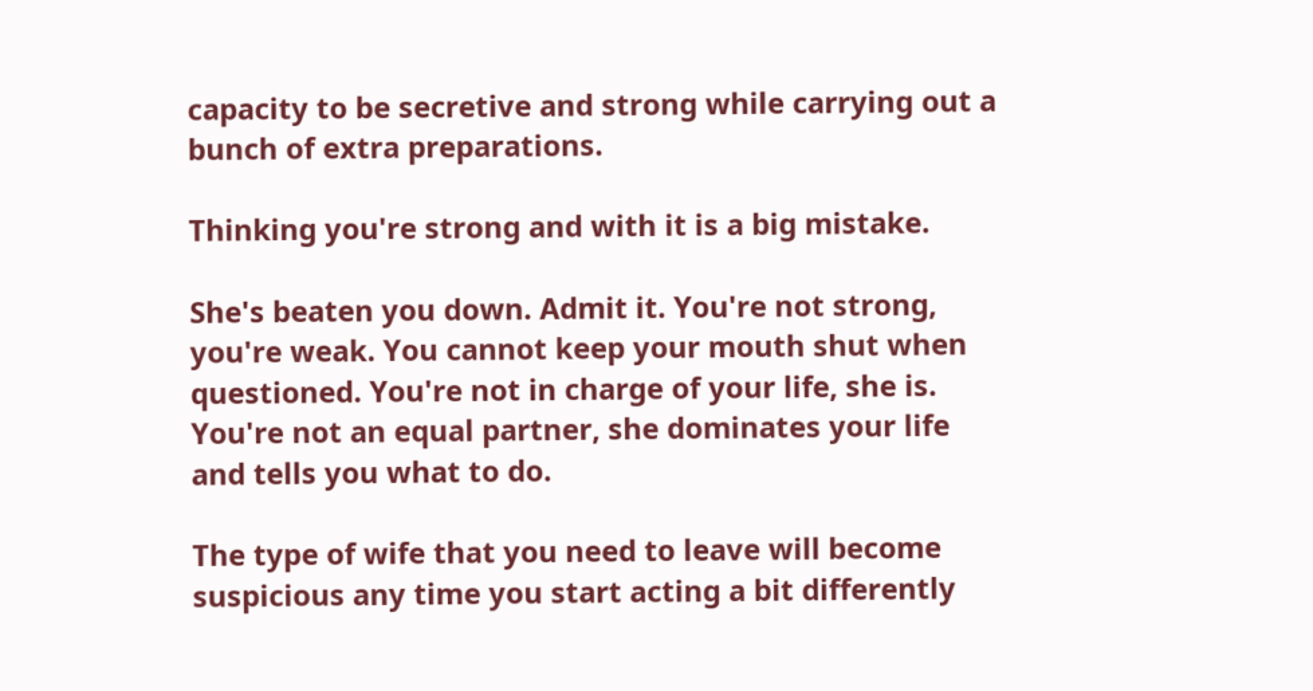capacity to be secretive and strong while carrying out a bunch of extra preparations.

Thinking you're strong and with it is a big mistake.

She's beaten you down. Admit it. You're not strong, you're weak. You cannot keep your mouth shut when questioned. You're not in charge of your life, she is. You're not an equal partner, she dominates your life and tells you what to do.

The type of wife that you need to leave will become suspicious any time you start acting a bit differently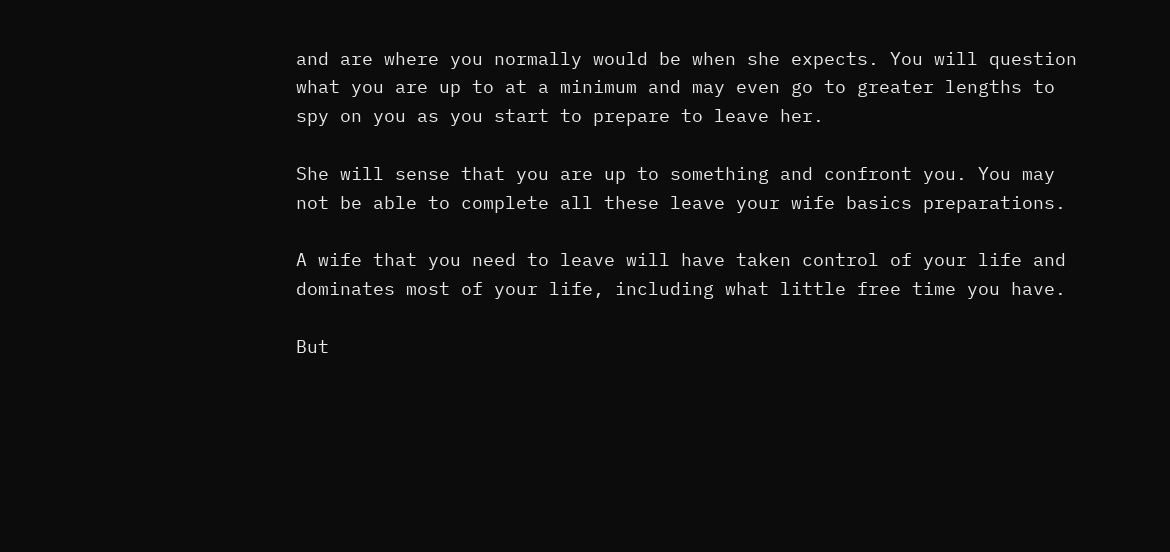and are where you normally would be when she expects. You will question what you are up to at a minimum and may even go to greater lengths to spy on you as you start to prepare to leave her.

She will sense that you are up to something and confront you. You may not be able to complete all these leave your wife basics preparations.

A wife that you need to leave will have taken control of your life and dominates most of your life, including what little free time you have.

But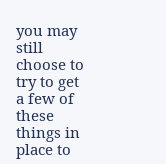you may still choose to try to get a few of these things in place to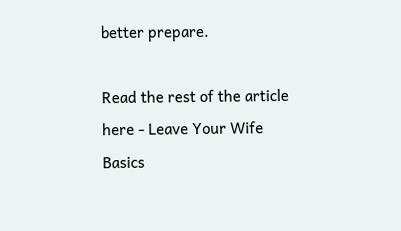better prepare.

Read the rest of the article here - Leave Your Wife Basics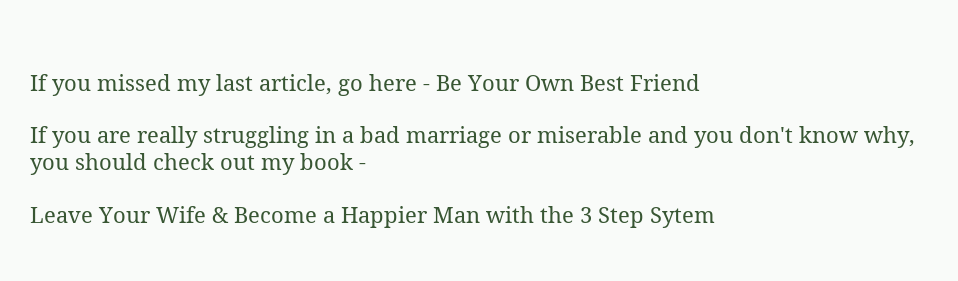If you missed my last article, go here - Be Your Own Best Friend

If you are really struggling in a bad marriage or miserable and you don't know why, you should check out my book -

Leave Your Wife & Become a Happier Man with the 3 Step Sytem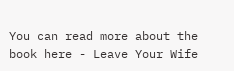You can read more about the book here - Leave Your Wife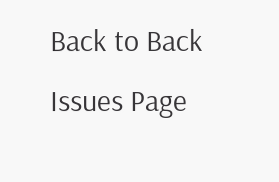Back to Back Issues Page